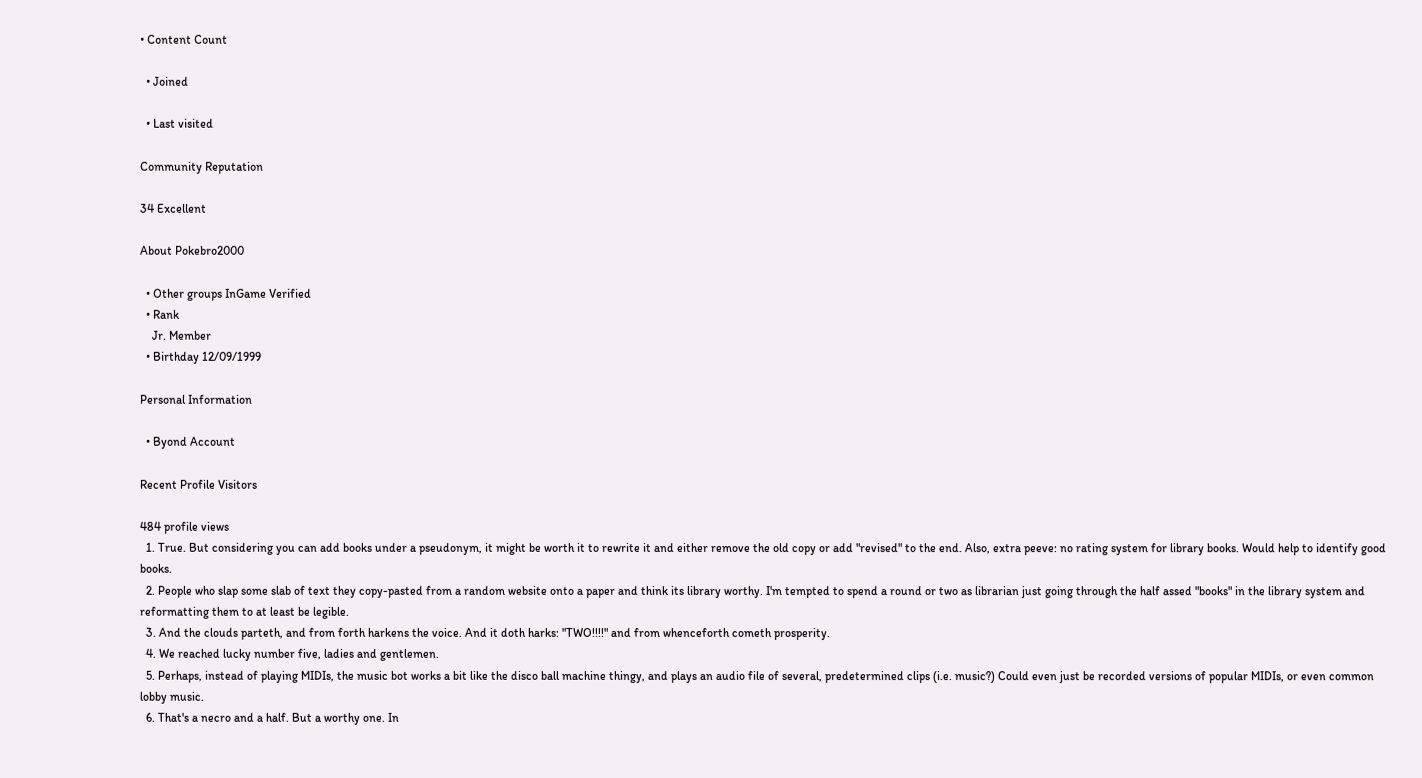• Content Count

  • Joined

  • Last visited

Community Reputation

34 Excellent

About Pokebro2000

  • Other groups InGame Verified
  • Rank
    Jr. Member
  • Birthday 12/09/1999

Personal Information

  • Byond Account

Recent Profile Visitors

484 profile views
  1. True. But considering you can add books under a pseudonym, it might be worth it to rewrite it and either remove the old copy or add "revised" to the end. Also, extra peeve: no rating system for library books. Would help to identify good books.
  2. People who slap some slab of text they copy-pasted from a random website onto a paper and think its library worthy. I'm tempted to spend a round or two as librarian just going through the half assed "books" in the library system and reformatting them to at least be legible.
  3. And the clouds parteth, and from forth harkens the voice. And it doth harks: "TWO!!!!" and from whenceforth cometh prosperity.
  4. We reached lucky number five, ladies and gentlemen.
  5. Perhaps, instead of playing MIDIs, the music bot works a bit like the disco ball machine thingy, and plays an audio file of several, predetermined clips (i.e. music?) Could even just be recorded versions of popular MIDIs, or even common lobby music.
  6. That's a necro and a half. But a worthy one. In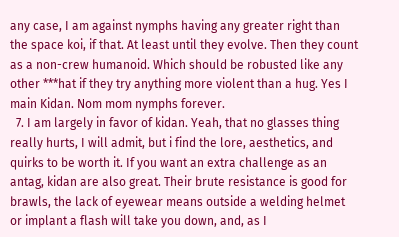any case, I am against nymphs having any greater right than the space koi, if that. At least until they evolve. Then they count as a non-crew humanoid. Which should be robusted like any other ***hat if they try anything more violent than a hug. Yes I main Kidan. Nom mom nymphs forever.
  7. I am largely in favor of kidan. Yeah, that no glasses thing really hurts, I will admit, but i find the lore, aesthetics, and quirks to be worth it. If you want an extra challenge as an antag, kidan are also great. Their brute resistance is good for brawls, the lack of eyewear means outside a welding helmet or implant a flash will take you down, and, as I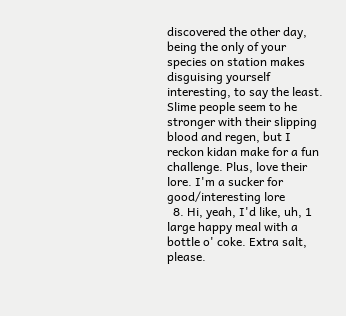discovered the other day, being the only of your species on station makes disguising yourself interesting, to say the least. Slime people seem to he stronger with their slipping blood and regen, but I reckon kidan make for a fun challenge. Plus, love their lore. I'm a sucker for good/interesting lore
  8. Hi, yeah, I'd like, uh, 1 large happy meal with a bottle o' coke. Extra salt, please.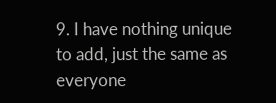9. I have nothing unique to add, just the same as everyone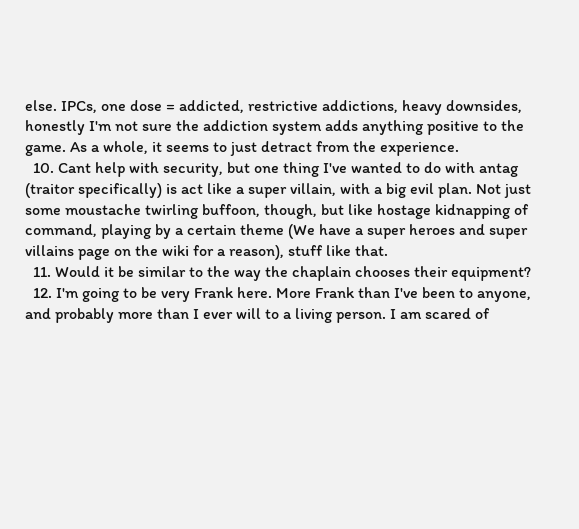else. IPCs, one dose = addicted, restrictive addictions, heavy downsides, honestly I'm not sure the addiction system adds anything positive to the game. As a whole, it seems to just detract from the experience.
  10. Cant help with security, but one thing I've wanted to do with antag (traitor specifically) is act like a super villain, with a big evil plan. Not just some moustache twirling buffoon, though, but like hostage kidnapping of command, playing by a certain theme (We have a super heroes and super villains page on the wiki for a reason), stuff like that.
  11. Would it be similar to the way the chaplain chooses their equipment?
  12. I'm going to be very Frank here. More Frank than I've been to anyone, and probably more than I ever will to a living person. I am scared of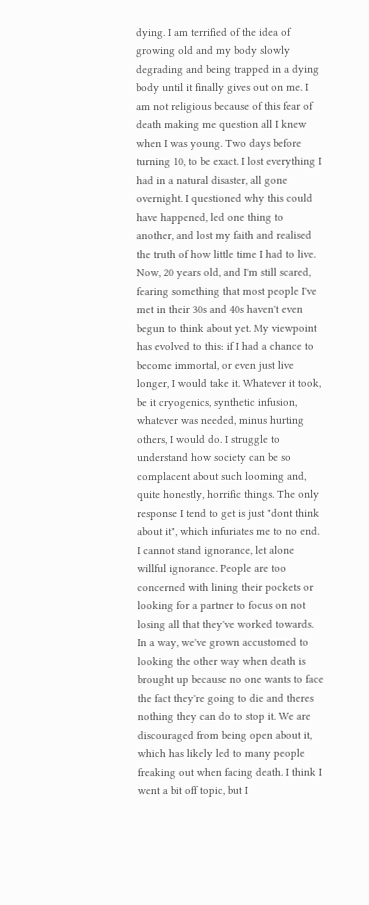dying. I am terrified of the idea of growing old and my body slowly degrading and being trapped in a dying body until it finally gives out on me. I am not religious because of this fear of death making me question all I knew when I was young. Two days before turning 10, to be exact. I lost everything I had in a natural disaster, all gone overnight. I questioned why this could have happened, led one thing to another, and lost my faith and realised the truth of how little time I had to live. Now, 20 years old, and I'm still scared, fearing something that most people I've met in their 30s and 40s haven't even begun to think about yet. My viewpoint has evolved to this: if I had a chance to become immortal, or even just live longer, I would take it. Whatever it took, be it cryogenics, synthetic infusion, whatever was needed, minus hurting others, I would do. I struggle to understand how society can be so complacent about such looming and, quite honestly, horrific things. The only response I tend to get is just "dont think about it", which infuriates me to no end. I cannot stand ignorance, let alone willful ignorance. People are too concerned with lining their pockets or looking for a partner to focus on not losing all that they've worked towards. In a way, we've grown accustomed to looking the other way when death is brought up because no one wants to face the fact they're going to die and theres nothing they can do to stop it. We are discouraged from being open about it, which has likely led to many people freaking out when facing death. I think I went a bit off topic, but I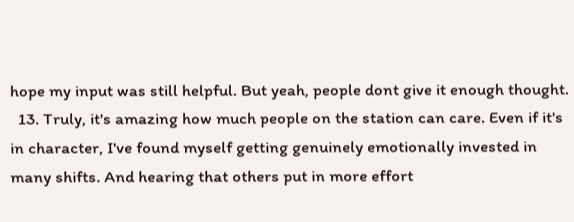hope my input was still helpful. But yeah, people dont give it enough thought.
  13. Truly, it's amazing how much people on the station can care. Even if it's in character, I've found myself getting genuinely emotionally invested in many shifts. And hearing that others put in more effort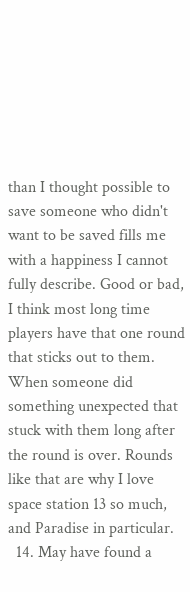than I thought possible to save someone who didn't want to be saved fills me with a happiness I cannot fully describe. Good or bad, I think most long time players have that one round that sticks out to them. When someone did something unexpected that stuck with them long after the round is over. Rounds like that are why I love space station 13 so much, and Paradise in particular.
  14. May have found a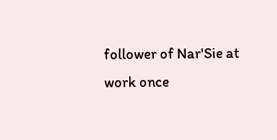follower of Nar'Sie at work once